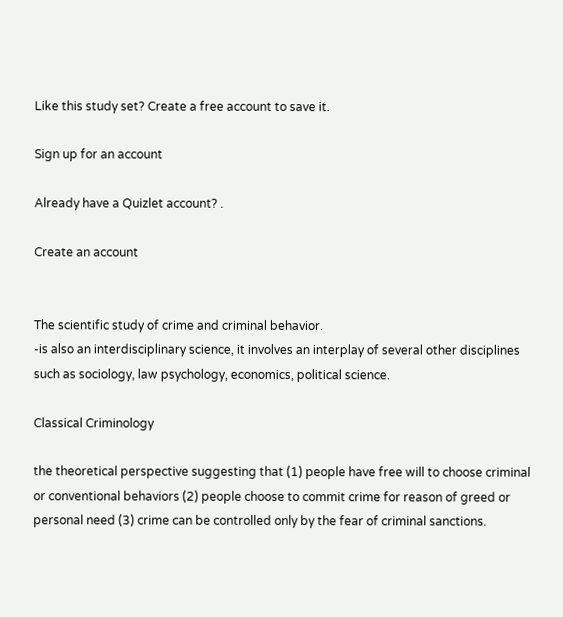Like this study set? Create a free account to save it.

Sign up for an account

Already have a Quizlet account? .

Create an account


The scientific study of crime and criminal behavior.
-is also an interdisciplinary science, it involves an interplay of several other disciplines such as sociology, law psychology, economics, political science.

Classical Criminology

the theoretical perspective suggesting that (1) people have free will to choose criminal or conventional behaviors (2) people choose to commit crime for reason of greed or personal need (3) crime can be controlled only by the fear of criminal sanctions.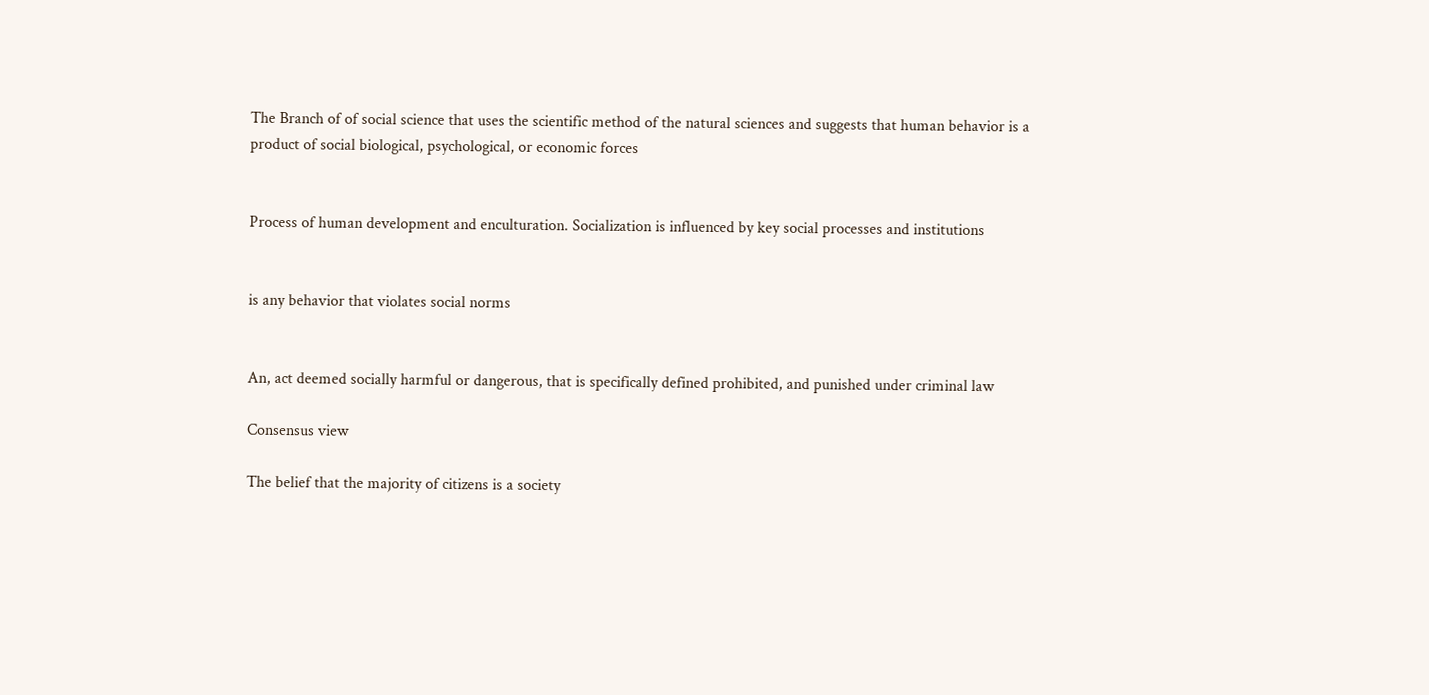The Branch of of social science that uses the scientific method of the natural sciences and suggests that human behavior is a product of social biological, psychological, or economic forces


Process of human development and enculturation. Socialization is influenced by key social processes and institutions


is any behavior that violates social norms


An, act deemed socially harmful or dangerous, that is specifically defined prohibited, and punished under criminal law

Consensus view

The belief that the majority of citizens is a society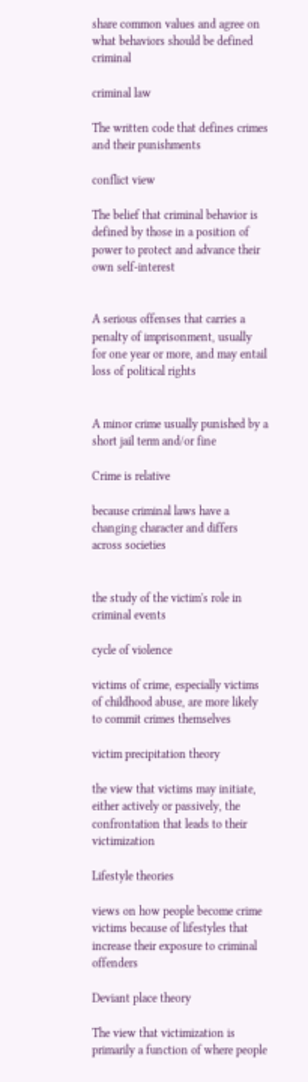share common values and agree on what behaviors should be defined criminal

criminal law

The written code that defines crimes and their punishments

conflict view

The belief that criminal behavior is defined by those in a position of power to protect and advance their own self-interest


A serious offenses that carries a penalty of imprisonment, usually for one year or more, and may entail loss of political rights


A minor crime usually punished by a short jail term and/or fine

Crime is relative

because criminal laws have a changing character and differs across societies


the study of the victim's role in criminal events

cycle of violence

victims of crime, especially victims of childhood abuse, are more likely to commit crimes themselves

victim precipitation theory

the view that victims may initiate, either actively or passively, the confrontation that leads to their victimization

Lifestyle theories

views on how people become crime victims because of lifestyles that increase their exposure to criminal offenders

Deviant place theory

The view that victimization is primarily a function of where people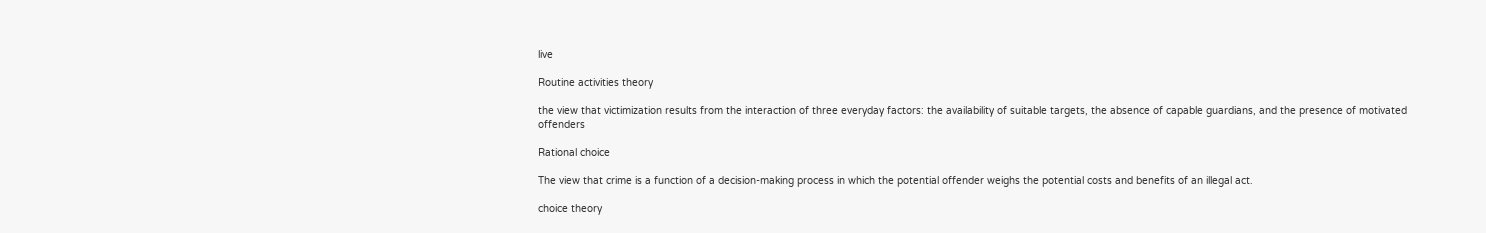live

Routine activities theory

the view that victimization results from the interaction of three everyday factors: the availability of suitable targets, the absence of capable guardians, and the presence of motivated offenders

Rational choice

The view that crime is a function of a decision-making process in which the potential offender weighs the potential costs and benefits of an illegal act.

choice theory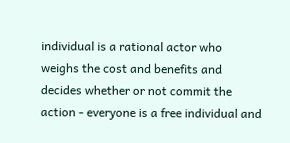individual is a rational actor who weighs the cost and benefits and decides whether or not commit the action - everyone is a free individual and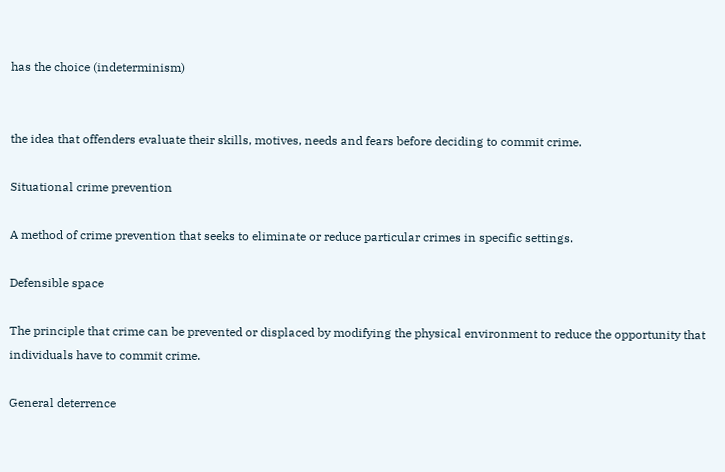has the choice (indeterminism)


the idea that offenders evaluate their skills, motives, needs and fears before deciding to commit crime.

Situational crime prevention

A method of crime prevention that seeks to eliminate or reduce particular crimes in specific settings.

Defensible space

The principle that crime can be prevented or displaced by modifying the physical environment to reduce the opportunity that individuals have to commit crime.

General deterrence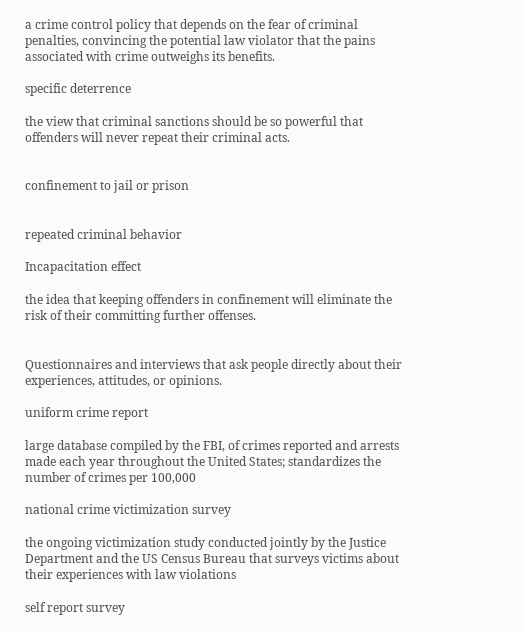a crime control policy that depends on the fear of criminal penalties, convincing the potential law violator that the pains associated with crime outweighs its benefits.

specific deterrence

the view that criminal sanctions should be so powerful that offenders will never repeat their criminal acts.


confinement to jail or prison


repeated criminal behavior

Incapacitation effect

the idea that keeping offenders in confinement will eliminate the risk of their committing further offenses.


Questionnaires and interviews that ask people directly about their experiences, attitudes, or opinions.

uniform crime report

large database compiled by the FBI, of crimes reported and arrests made each year throughout the United States; standardizes the number of crimes per 100,000

national crime victimization survey

the ongoing victimization study conducted jointly by the Justice Department and the US Census Bureau that surveys victims about their experiences with law violations

self report survey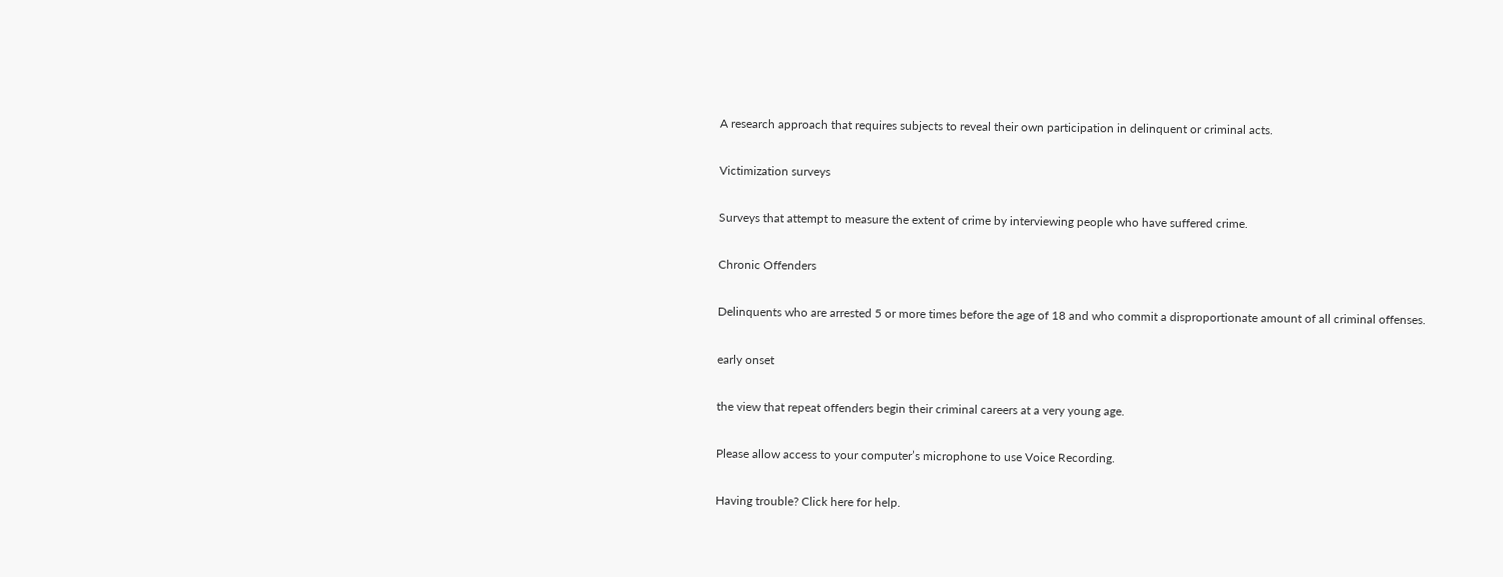A research approach that requires subjects to reveal their own participation in delinquent or criminal acts.

Victimization surveys

Surveys that attempt to measure the extent of crime by interviewing people who have suffered crime.

Chronic Offenders

Delinquents who are arrested 5 or more times before the age of 18 and who commit a disproportionate amount of all criminal offenses.

early onset

the view that repeat offenders begin their criminal careers at a very young age.

Please allow access to your computer’s microphone to use Voice Recording.

Having trouble? Click here for help.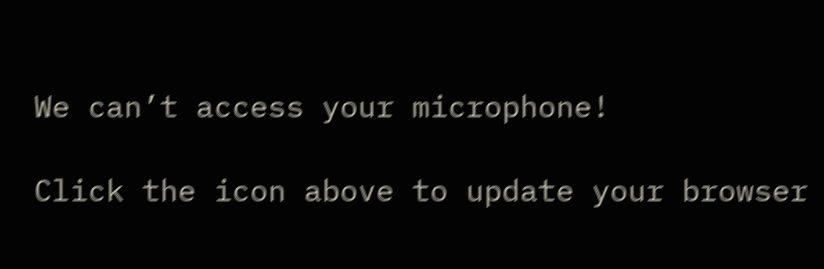We can’t access your microphone!

Click the icon above to update your browser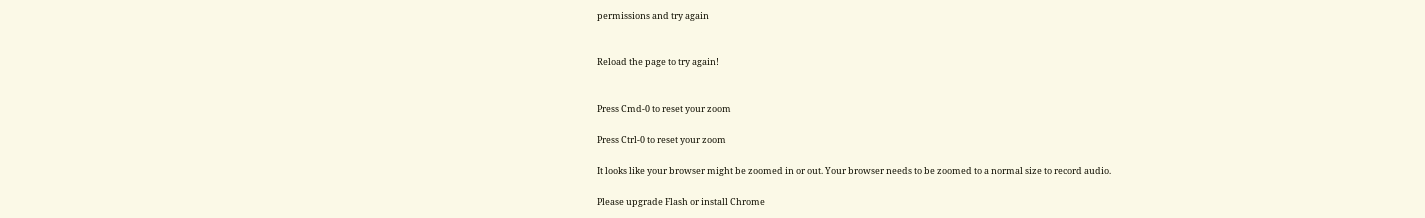permissions and try again


Reload the page to try again!


Press Cmd-0 to reset your zoom

Press Ctrl-0 to reset your zoom

It looks like your browser might be zoomed in or out. Your browser needs to be zoomed to a normal size to record audio.

Please upgrade Flash or install Chrome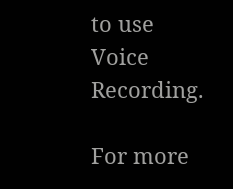to use Voice Recording.

For more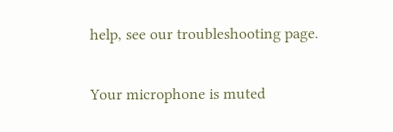help, see our troubleshooting page.

Your microphone is muted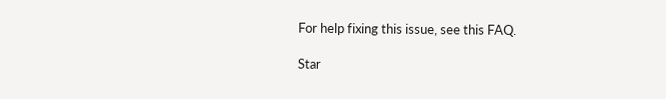For help fixing this issue, see this FAQ.

Star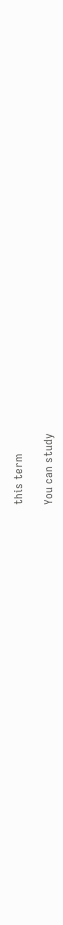this term

You can study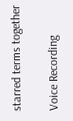starred terms together

Voice Recording